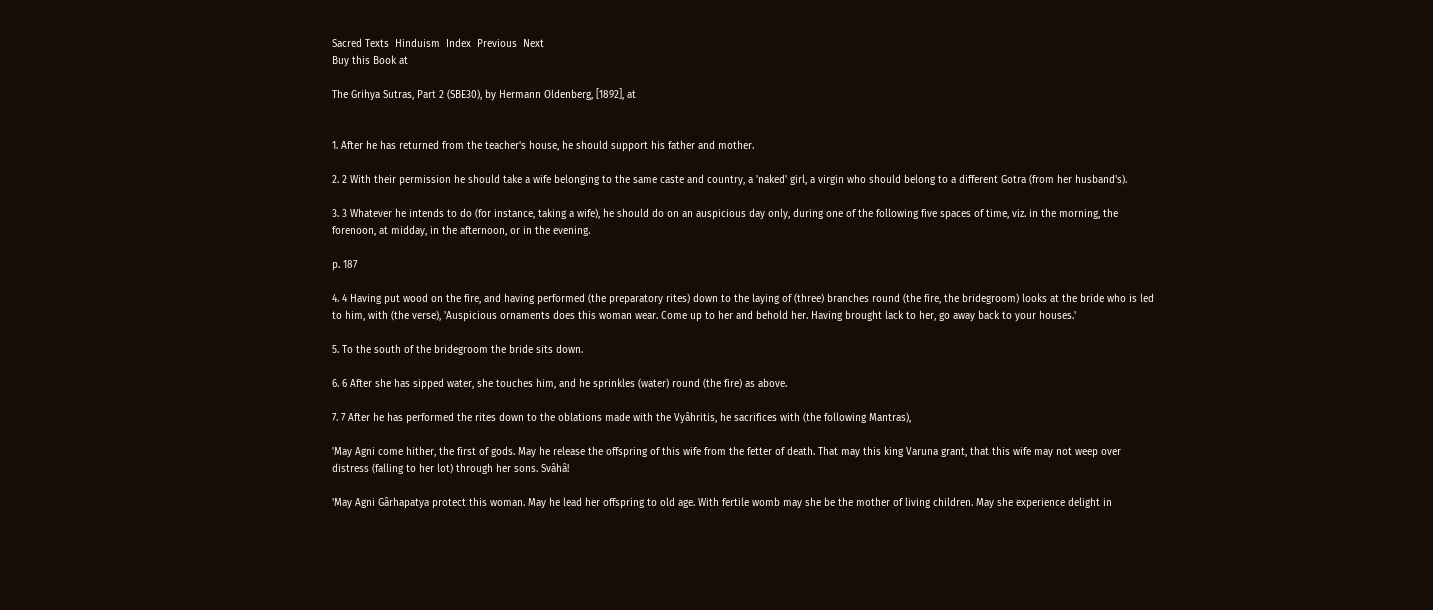Sacred Texts  Hinduism  Index  Previous  Next
Buy this Book at

The Grihya Sutras, Part 2 (SBE30), by Hermann Oldenberg, [1892], at


1. After he has returned from the teacher's house, he should support his father and mother.

2. 2 With their permission he should take a wife belonging to the same caste and country, a 'naked' girl, a virgin who should belong to a different Gotra (from her husband's).

3. 3 Whatever he intends to do (for instance, taking a wife), he should do on an auspicious day only, during one of the following five spaces of time, viz. in the morning, the forenoon, at midday, in the afternoon, or in the evening.

p. 187

4. 4 Having put wood on the fire, and having performed (the preparatory rites) down to the laying of (three) branches round (the fire, the bridegroom) looks at the bride who is led to him, with (the verse), 'Auspicious ornaments does this woman wear. Come up to her and behold her. Having brought lack to her, go away back to your houses.'

5. To the south of the bridegroom the bride sits down.

6. 6 After she has sipped water, she touches him, and he sprinkles (water) round (the fire) as above.

7. 7 After he has performed the rites down to the oblations made with the Vyâhritis, he sacrifices with (the following Mantras),

'May Agni come hither, the first of gods. May he release the offspring of this wife from the fetter of death. That may this king Varuna grant, that this wife may not weep over distress (falling to her lot) through her sons. Svâhâ!

'May Agni Gârhapatya protect this woman. May he lead her offspring to old age. With fertile womb may she be the mother of living children. May she experience delight in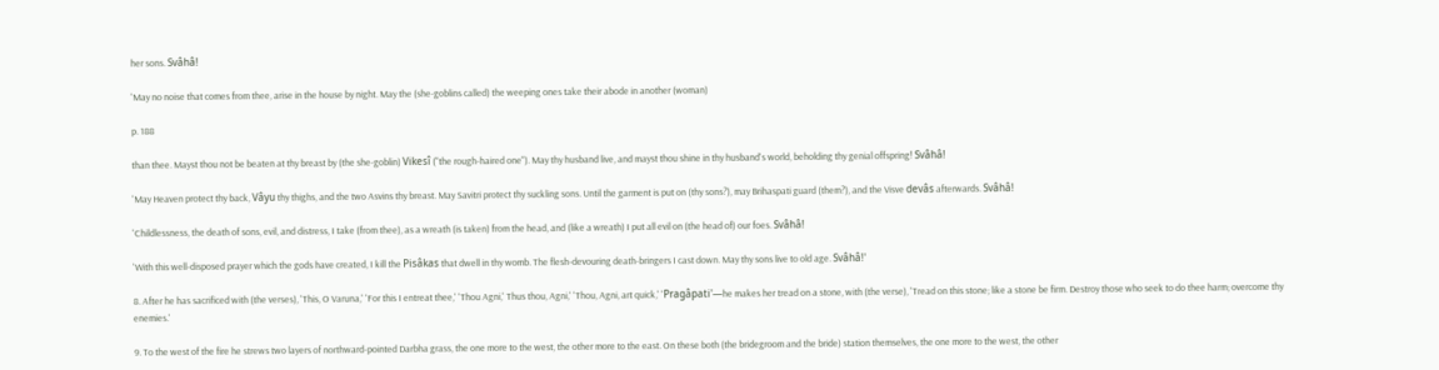her sons. Svâhâ!

'May no noise that comes from thee, arise in the house by night. May the (she-goblins called) the weeping ones take their abode in another (woman)

p. 188

than thee. Mayst thou not be beaten at thy breast by (the she-goblin) Vikesî ("the rough-haired one"). May thy husband live, and mayst thou shine in thy husband's world, beholding thy genial offspring! Svâhâ!

'May Heaven protect thy back, Vâyu thy thighs, and the two Asvins thy breast. May Savitri protect thy suckling sons. Until the garment is put on (thy sons?), may Brihaspati guard (them?), and the Visve devâs afterwards. Svâhâ!

'Childlessness, the death of sons, evil, and distress, I take (from thee), as a wreath (is taken) from the head, and (like a wreath) I put all evil on (the head of) our foes. Svâhâ!

'With this well-disposed prayer which the gods have created, I kill the Pisâkas that dwell in thy womb. The flesh-devouring death-bringers I cast down. May thy sons live to old age. Svâhâ!'

8. After he has sacrificed with (the verses), 'This, O Varuna,' 'For this I entreat thee,' 'Thou Agni,' Thus thou, Agni,' 'Thou, Agni, art quick,' 'Pragâpati'—he makes her tread on a stone, with (the verse), 'Tread on this stone; like a stone be firm. Destroy those who seek to do thee harm; overcome thy enemies.'

9. To the west of the fire he strews two layers of northward-pointed Darbha grass, the one more to the west, the other more to the east. On these both (the bridegroom and the bride) station themselves, the one more to the west, the other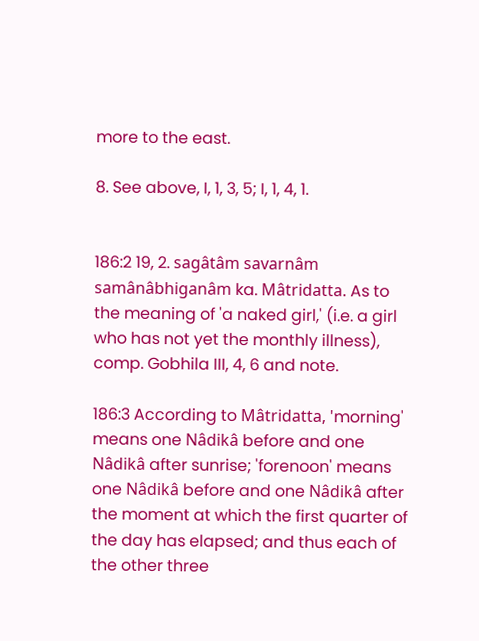more to the east.

8. See above, I, 1, 3, 5; I, 1, 4, 1.


186:2 19, 2. sagâtâm savarnâm samânâbhiganâm ka. Mâtridatta. As to the meaning of 'a naked girl,' (i.e. a girl who has not yet the monthly illness), comp. Gobhila III, 4, 6 and note.

186:3 According to Mâtridatta, 'morning' means one Nâdikâ before and one Nâdikâ after sunrise; 'forenoon' means one Nâdikâ before and one Nâdikâ after the moment at which the first quarter of the day has elapsed; and thus each of the other three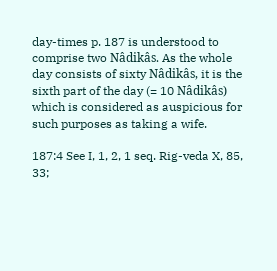day-times p. 187 is understood to comprise two Nâdikâs. As the whole day consists of sixty Nâdikâs, it is the sixth part of the day (= 10 Nâdikâs) which is considered as auspicious for such purposes as taking a wife.

187:4 See I, 1, 2, 1 seq. Rig-veda X, 85, 33;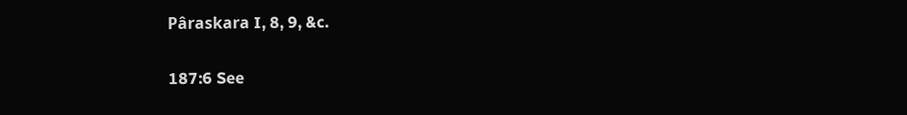Pâraskara I, 8, 9, &c.

187:6 See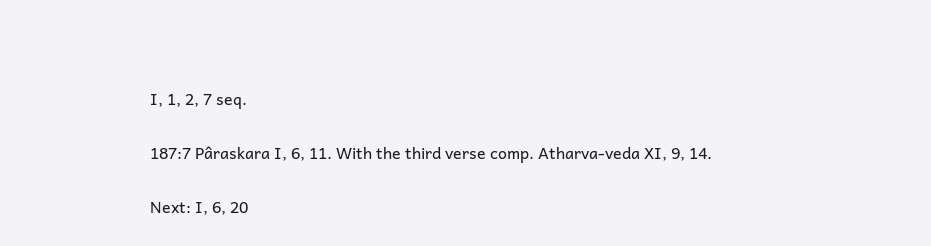I, 1, 2, 7 seq.

187:7 Pâraskara I, 6, 11. With the third verse comp. Atharva-veda XI, 9, 14.

Next: I, 6, 20